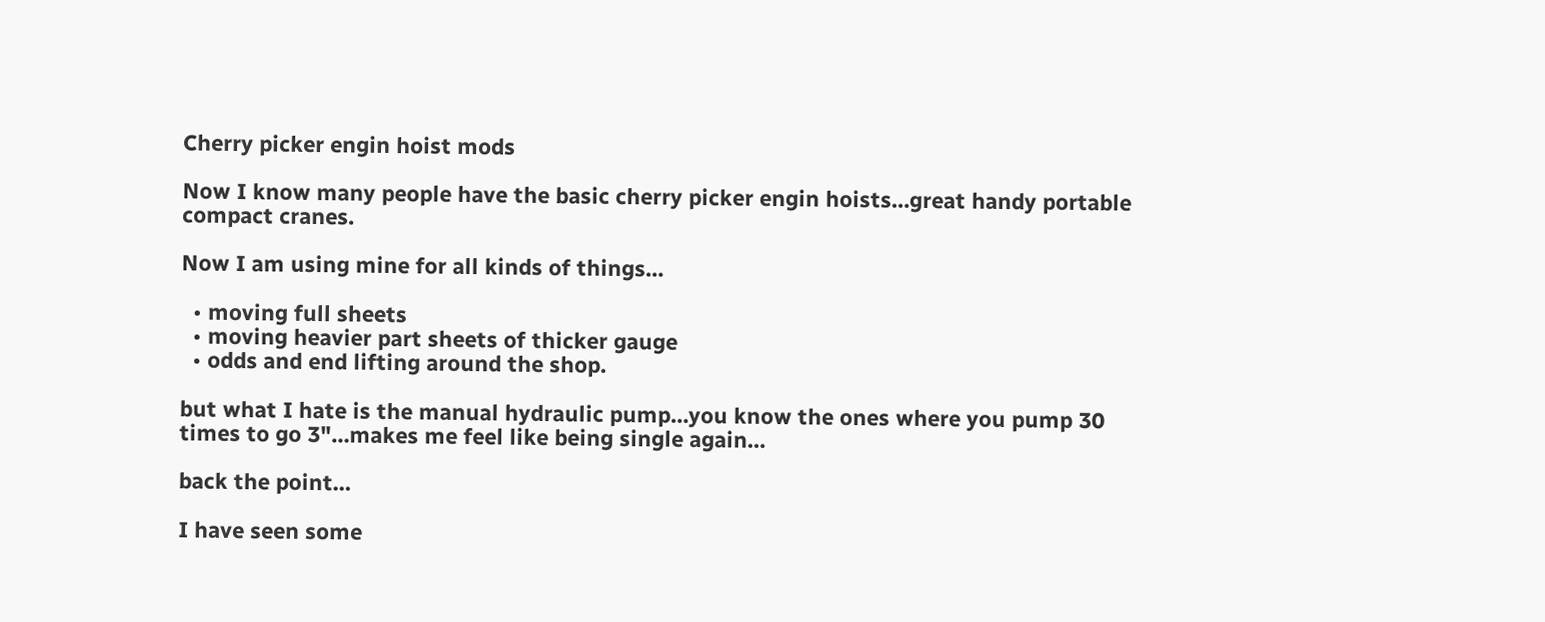Cherry picker engin hoist mods

Now I know many people have the basic cherry picker engin hoists…great handy portable compact cranes.

Now I am using mine for all kinds of things…

  • moving full sheets
  • moving heavier part sheets of thicker gauge
  • odds and end lifting around the shop.

but what I hate is the manual hydraulic pump…you know the ones where you pump 30 times to go 3"…makes me feel like being single again…

back the point…

I have seen some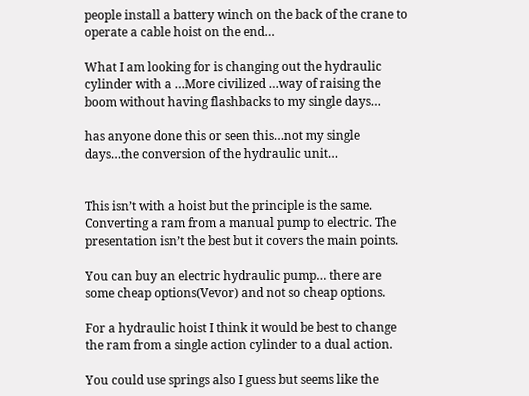people install a battery winch on the back of the crane to operate a cable hoist on the end…

What I am looking for is changing out the hydraulic cylinder with a …More civilized …way of raising the boom without having flashbacks to my single days…

has anyone done this or seen this…not my single days…the conversion of the hydraulic unit…


This isn’t with a hoist but the principle is the same. Converting a ram from a manual pump to electric. The presentation isn’t the best but it covers the main points.

You can buy an electric hydraulic pump… there are some cheap options(Vevor) and not so cheap options.

For a hydraulic hoist I think it would be best to change the ram from a single action cylinder to a dual action.

You could use springs also I guess but seems like the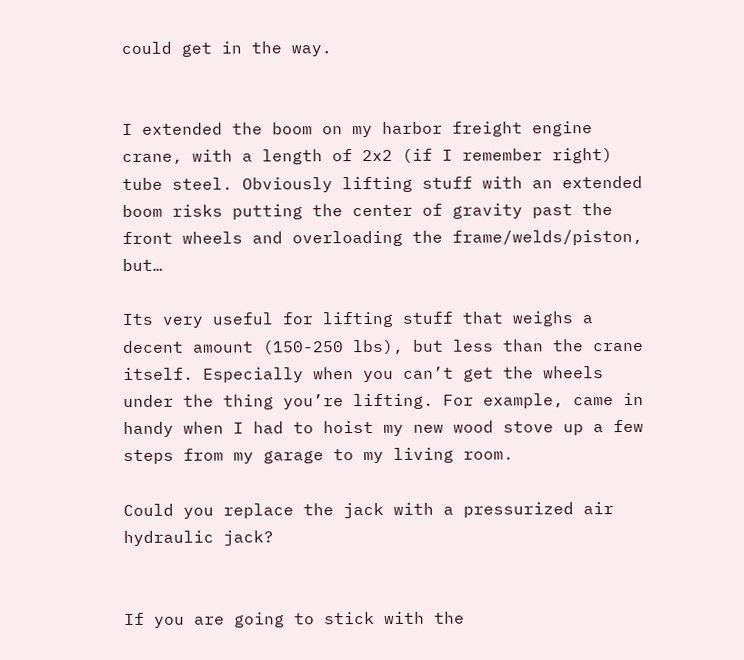could get in the way.


I extended the boom on my harbor freight engine crane, with a length of 2x2 (if I remember right) tube steel. Obviously lifting stuff with an extended boom risks putting the center of gravity past the front wheels and overloading the frame/welds/piston, but…

Its very useful for lifting stuff that weighs a decent amount (150-250 lbs), but less than the crane itself. Especially when you can’t get the wheels under the thing you’re lifting. For example, came in handy when I had to hoist my new wood stove up a few steps from my garage to my living room.

Could you replace the jack with a pressurized air hydraulic jack?


If you are going to stick with the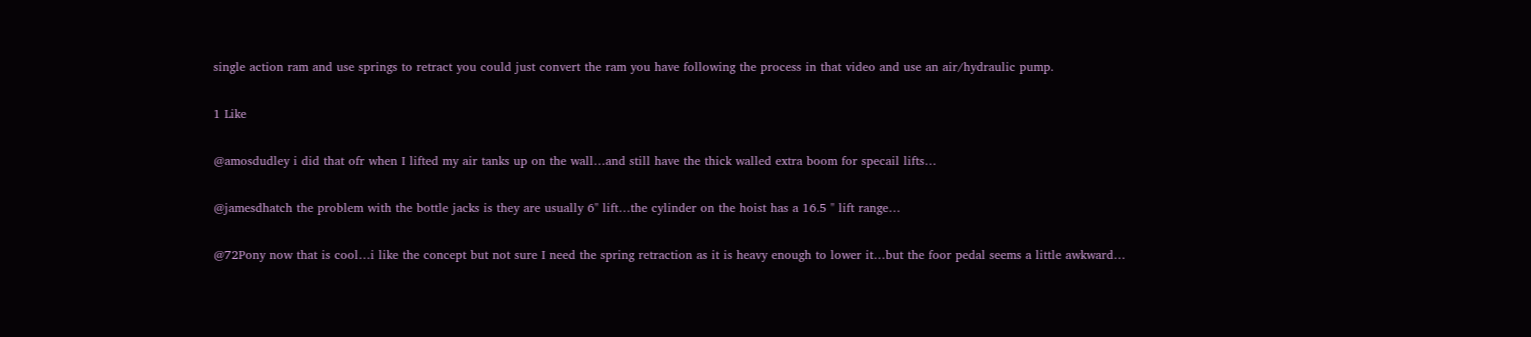single action ram and use springs to retract you could just convert the ram you have following the process in that video and use an air/hydraulic pump.

1 Like

@amosdudley i did that ofr when I lifted my air tanks up on the wall…and still have the thick walled extra boom for specail lifts…

@jamesdhatch the problem with the bottle jacks is they are usually 6" lift…the cylinder on the hoist has a 16.5 " lift range…

@72Pony now that is cool…i like the concept but not sure I need the spring retraction as it is heavy enough to lower it…but the foor pedal seems a little awkward…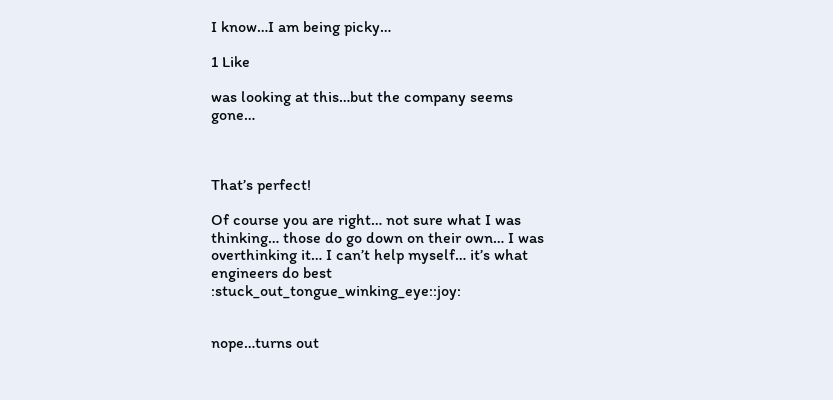I know…I am being picky…

1 Like

was looking at this…but the company seems gone…



That’s perfect!

Of course you are right… not sure what I was thinking… those do go down on their own… I was overthinking it… I can’t help myself… it’s what engineers do best :stuck_out_tongue_winking_eye::joy:


nope…turns out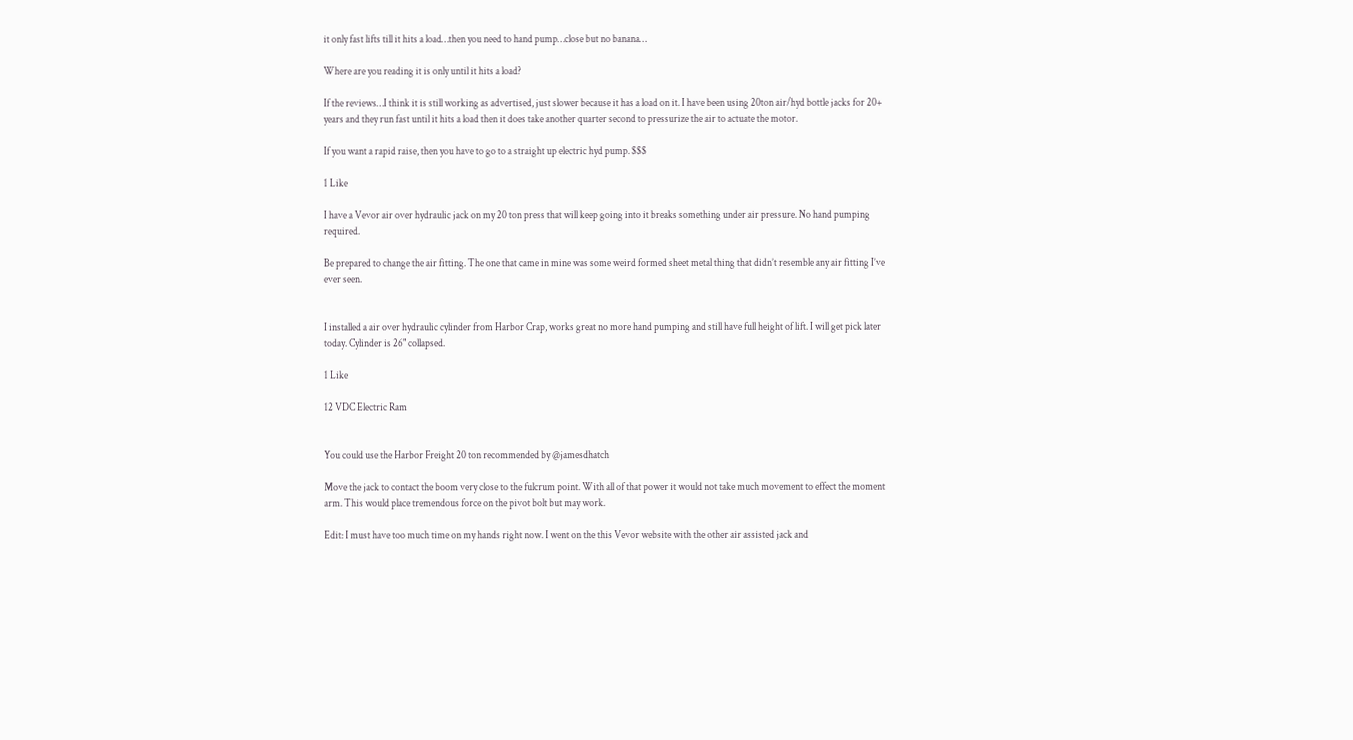it only fast lifts till it hits a load…then you need to hand pump…close but no banana…

Where are you reading it is only until it hits a load?

If the reviews…I think it is still working as advertised, just slower because it has a load on it. I have been using 20ton air/hyd bottle jacks for 20+ years and they run fast until it hits a load then it does take another quarter second to pressurize the air to actuate the motor.

If you want a rapid raise, then you have to go to a straight up electric hyd pump. $$$

1 Like

I have a Vevor air over hydraulic jack on my 20 ton press that will keep going into it breaks something under air pressure. No hand pumping required.

Be prepared to change the air fitting. The one that came in mine was some weird formed sheet metal thing that didn’t resemble any air fitting I’ve ever seen.


I installed a air over hydraulic cylinder from Harbor Crap, works great no more hand pumping and still have full height of lift. I will get pick later today. Cylinder is 26" collapsed.

1 Like

12 VDC Electric Ram


You could use the Harbor Freight 20 ton recommended by @jamesdhatch

Move the jack to contact the boom very close to the fulcrum point. With all of that power it would not take much movement to effect the moment arm. This would place tremendous force on the pivot bolt but may work.

Edit: I must have too much time on my hands right now. I went on the this Vevor website with the other air assisted jack and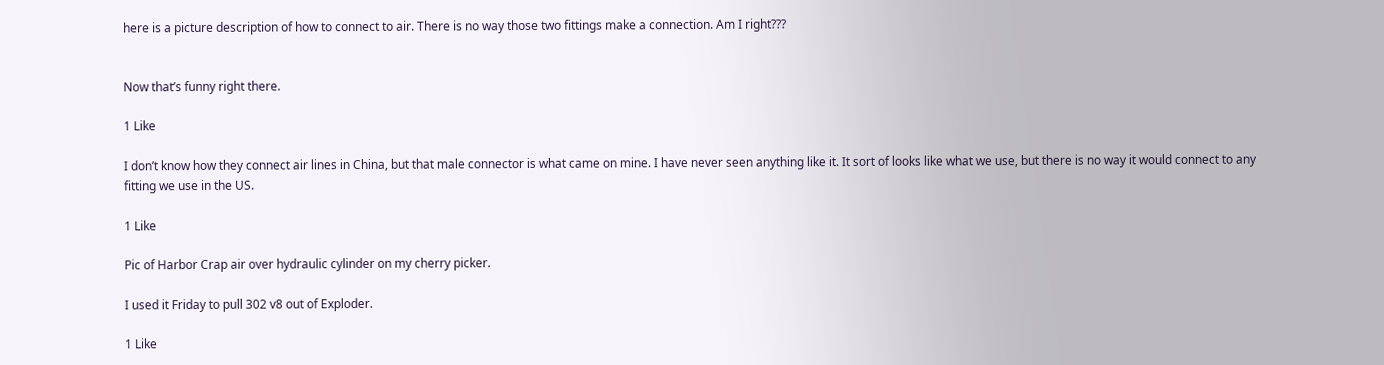here is a picture description of how to connect to air. There is no way those two fittings make a connection. Am I right???


Now that’s funny right there.

1 Like

I don’t know how they connect air lines in China, but that male connector is what came on mine. I have never seen anything like it. It sort of looks like what we use, but there is no way it would connect to any fitting we use in the US.

1 Like

Pic of Harbor Crap air over hydraulic cylinder on my cherry picker.

I used it Friday to pull 302 v8 out of Exploder.

1 Like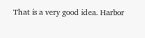That is a very good idea. Harbor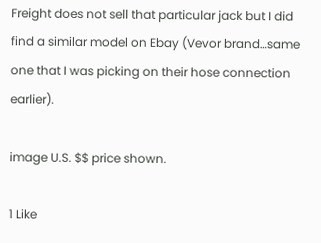Freight does not sell that particular jack but I did find a similar model on Ebay (Vevor brand…same one that I was picking on their hose connection earlier).

image U.S. $$ price shown.

1 Like